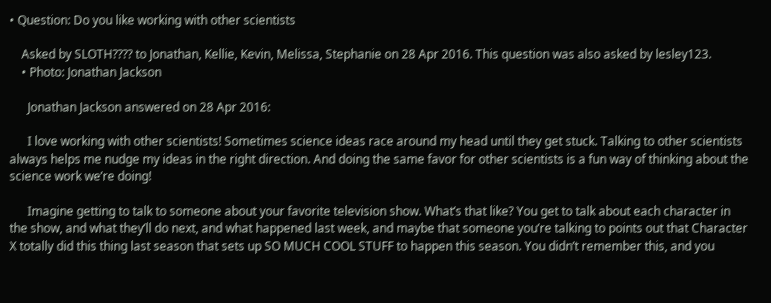• Question: Do you like working with other scientists

    Asked by SLOTH???? to Jonathan, Kellie, Kevin, Melissa, Stephanie on 28 Apr 2016. This question was also asked by lesley123.
    • Photo: Jonathan Jackson

      Jonathan Jackson answered on 28 Apr 2016:

      I love working with other scientists! Sometimes science ideas race around my head until they get stuck. Talking to other scientists always helps me nudge my ideas in the right direction. And doing the same favor for other scientists is a fun way of thinking about the science work we’re doing!

      Imagine getting to talk to someone about your favorite television show. What’s that like? You get to talk about each character in the show, and what they’ll do next, and what happened last week, and maybe that someone you’re talking to points out that Character X totally did this thing last season that sets up SO MUCH COOL STUFF to happen this season. You didn’t remember this, and you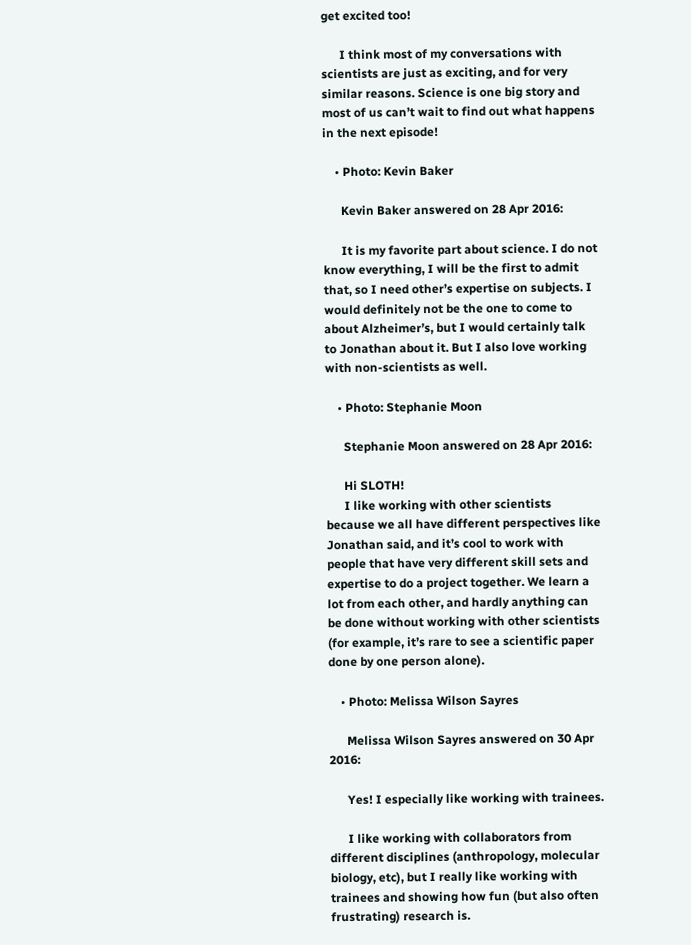get excited too!

      I think most of my conversations with scientists are just as exciting, and for very similar reasons. Science is one big story and most of us can’t wait to find out what happens in the next episode!

    • Photo: Kevin Baker

      Kevin Baker answered on 28 Apr 2016:

      It is my favorite part about science. I do not know everything, I will be the first to admit that, so I need other’s expertise on subjects. I would definitely not be the one to come to about Alzheimer’s, but I would certainly talk to Jonathan about it. But I also love working with non-scientists as well.

    • Photo: Stephanie Moon

      Stephanie Moon answered on 28 Apr 2016:

      Hi SLOTH!
      I like working with other scientists because we all have different perspectives like Jonathan said, and it’s cool to work with people that have very different skill sets and expertise to do a project together. We learn a lot from each other, and hardly anything can be done without working with other scientists (for example, it’s rare to see a scientific paper done by one person alone).

    • Photo: Melissa Wilson Sayres

      Melissa Wilson Sayres answered on 30 Apr 2016:

      Yes! I especially like working with trainees.

      I like working with collaborators from different disciplines (anthropology, molecular biology, etc), but I really like working with trainees and showing how fun (but also often frustrating) research is.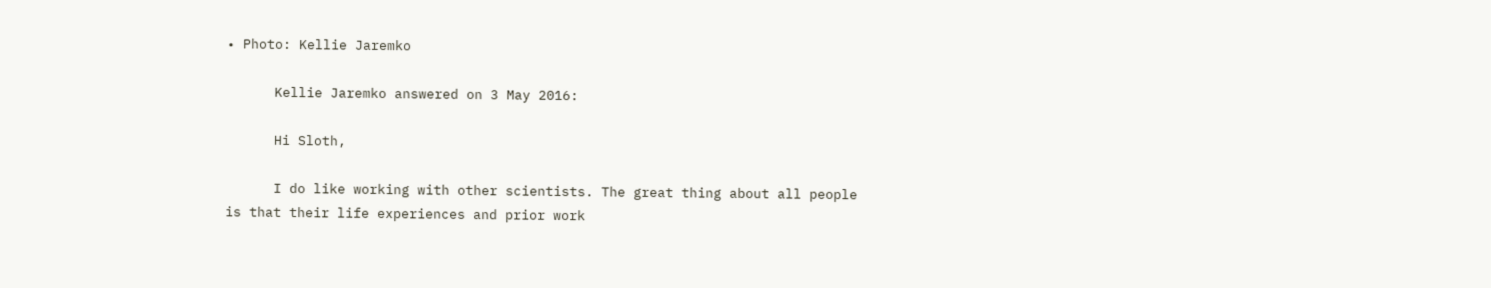• Photo: Kellie Jaremko

      Kellie Jaremko answered on 3 May 2016:

      Hi Sloth,

      I do like working with other scientists. The great thing about all people is that their life experiences and prior work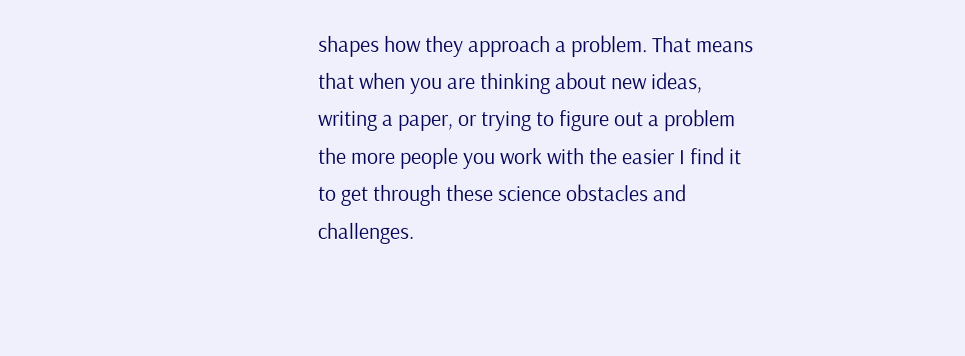shapes how they approach a problem. That means that when you are thinking about new ideas, writing a paper, or trying to figure out a problem the more people you work with the easier I find it to get through these science obstacles and challenges.